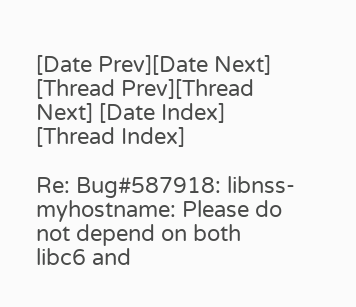[Date Prev][Date Next] [Thread Prev][Thread Next] [Date Index] [Thread Index]

Re: Bug#587918: libnss-myhostname: Please do not depend on both libc6 and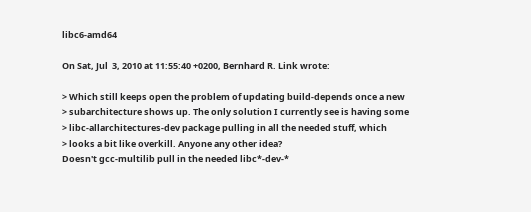libc6-amd64

On Sat, Jul  3, 2010 at 11:55:40 +0200, Bernhard R. Link wrote:

> Which still keeps open the problem of updating build-depends once a new
> subarchitecture shows up. The only solution I currently see is having some
> libc-allarchitectures-dev package pulling in all the needed stuff, which
> looks a bit like overkill. Anyone any other idea?
Doesn't gcc-multilib pull in the needed libc*-dev-*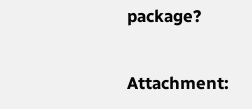package?


Attachment: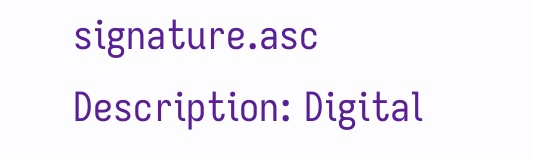signature.asc
Description: Digital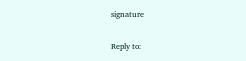signature

Reply to: